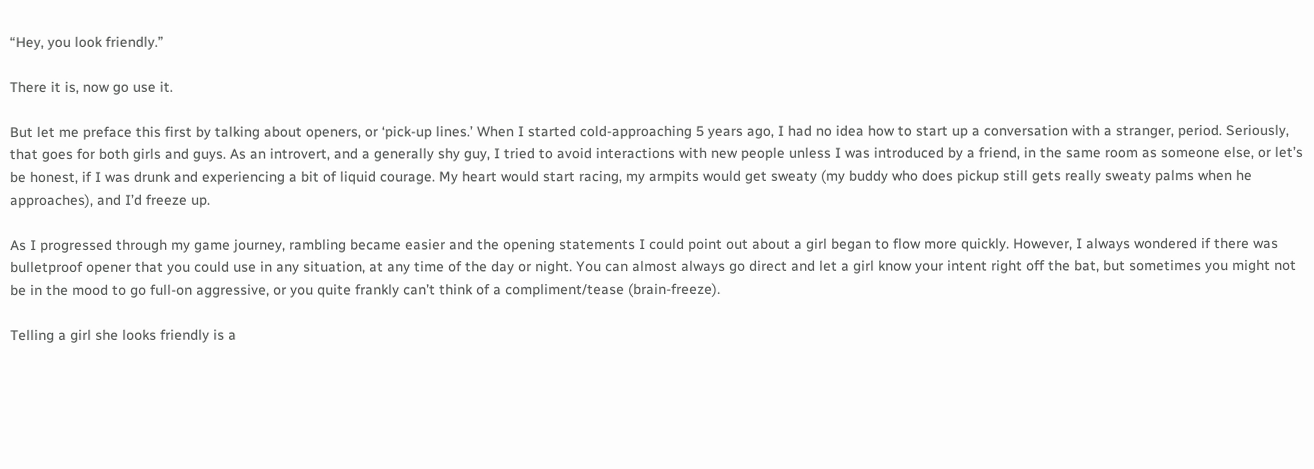“Hey, you look friendly.”

There it is, now go use it.

But let me preface this first by talking about openers, or ‘pick-up lines.’ When I started cold-approaching 5 years ago, I had no idea how to start up a conversation with a stranger, period. Seriously, that goes for both girls and guys. As an introvert, and a generally shy guy, I tried to avoid interactions with new people unless I was introduced by a friend, in the same room as someone else, or let’s be honest, if I was drunk and experiencing a bit of liquid courage. My heart would start racing, my armpits would get sweaty (my buddy who does pickup still gets really sweaty palms when he approaches), and I’d freeze up.

As I progressed through my game journey, rambling became easier and the opening statements I could point out about a girl began to flow more quickly. However, I always wondered if there was bulletproof opener that you could use in any situation, at any time of the day or night. You can almost always go direct and let a girl know your intent right off the bat, but sometimes you might not be in the mood to go full-on aggressive, or you quite frankly can’t think of a compliment/tease (brain-freeze).

Telling a girl she looks friendly is a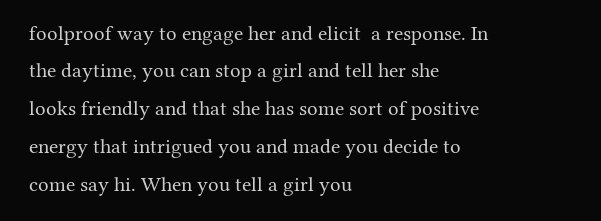foolproof way to engage her and elicit  a response. In the daytime, you can stop a girl and tell her she looks friendly and that she has some sort of positive energy that intrigued you and made you decide to come say hi. When you tell a girl you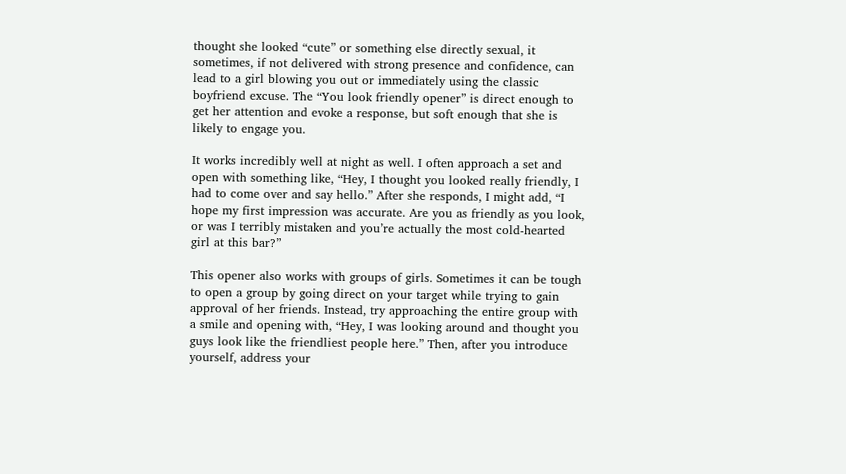thought she looked “cute” or something else directly sexual, it sometimes, if not delivered with strong presence and confidence, can lead to a girl blowing you out or immediately using the classic boyfriend excuse. The “You look friendly opener” is direct enough to get her attention and evoke a response, but soft enough that she is likely to engage you.

It works incredibly well at night as well. I often approach a set and open with something like, “Hey, I thought you looked really friendly, I had to come over and say hello.” After she responds, I might add, “I hope my first impression was accurate. Are you as friendly as you look, or was I terribly mistaken and you’re actually the most cold-hearted girl at this bar?”

This opener also works with groups of girls. Sometimes it can be tough to open a group by going direct on your target while trying to gain approval of her friends. Instead, try approaching the entire group with a smile and opening with, “Hey, I was looking around and thought you guys look like the friendliest people here.” Then, after you introduce yourself, address your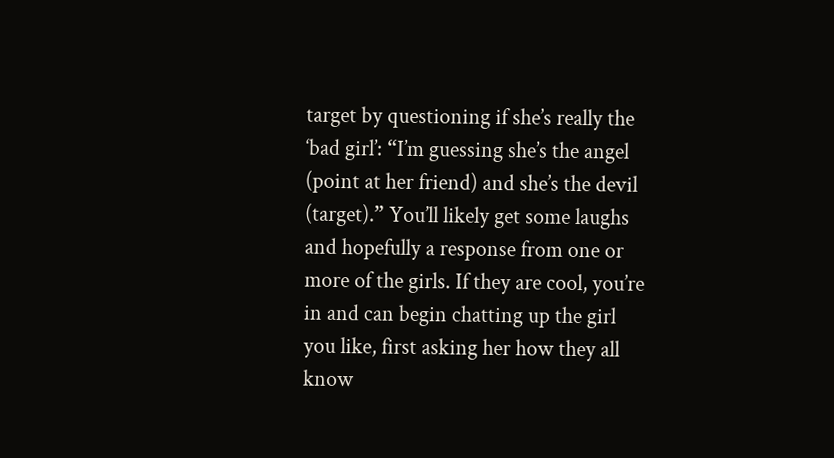target by questioning if she’s really the ‘bad girl’: “I’m guessing she’s the angel (point at her friend) and she’s the devil (target).” You’ll likely get some laughs and hopefully a response from one or more of the girls. If they are cool, you’re in and can begin chatting up the girl you like, first asking her how they all know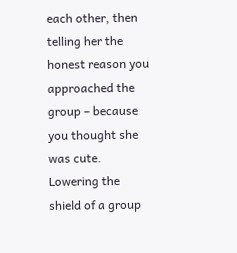each other, then telling her the honest reason you approached the group – because you thought she was cute. Lowering the shield of a group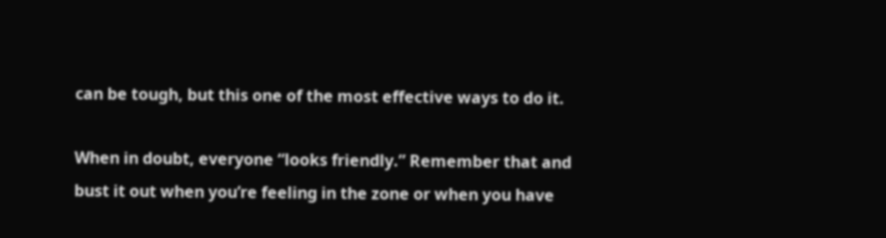can be tough, but this one of the most effective ways to do it.

When in doubt, everyone “looks friendly.” Remember that and bust it out when you’re feeling in the zone or when you have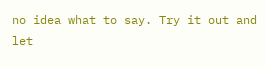no idea what to say. Try it out and let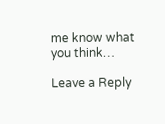me know what you think…

Leave a Reply